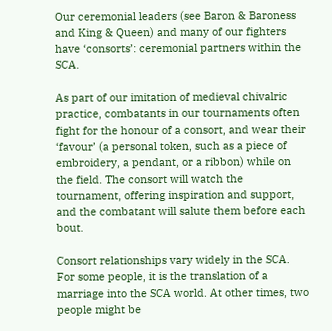Our ceremonial leaders (see Baron & Baroness and King & Queen) and many of our fighters have ‘consorts’: ceremonial partners within the SCA.

As part of our imitation of medieval chivalric practice, combatants in our tournaments often fight for the honour of a consort, and wear their ‘favour’ (a personal token, such as a piece of embroidery, a pendant, or a ribbon) while on the field. The consort will watch the tournament, offering inspiration and support, and the combatant will salute them before each bout.

Consort relationships vary widely in the SCA. For some people, it is the translation of a marriage into the SCA world. At other times, two people might be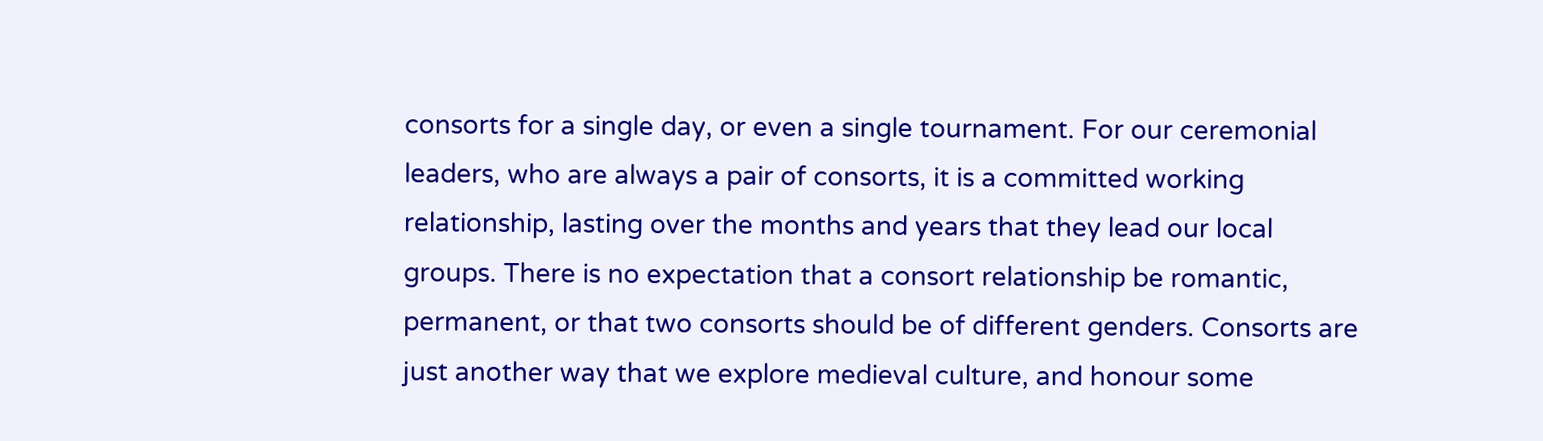consorts for a single day, or even a single tournament. For our ceremonial leaders, who are always a pair of consorts, it is a committed working relationship, lasting over the months and years that they lead our local groups. There is no expectation that a consort relationship be romantic, permanent, or that two consorts should be of different genders. Consorts are just another way that we explore medieval culture, and honour some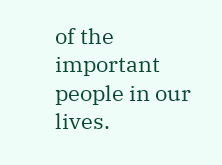of the important people in our lives.